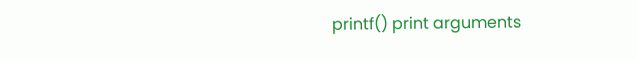printf() print arguments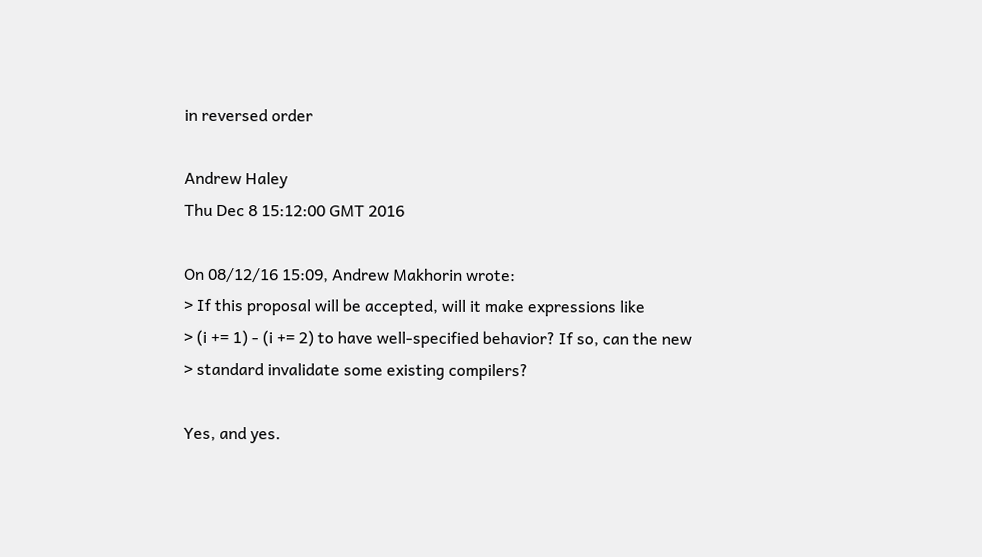in reversed order

Andrew Haley
Thu Dec 8 15:12:00 GMT 2016

On 08/12/16 15:09, Andrew Makhorin wrote:
> If this proposal will be accepted, will it make expressions like
> (i += 1) - (i += 2) to have well-specified behavior? If so, can the new
> standard invalidate some existing compilers?

Yes, and yes.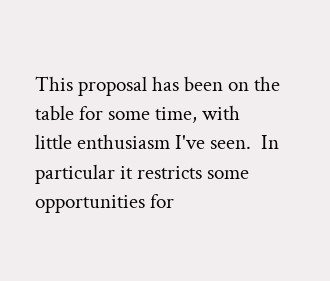This proposal has been on the table for some time, with
little enthusiasm I've seen.  In particular it restricts some
opportunities for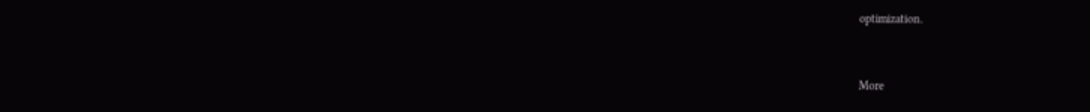optimization.


More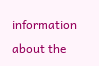information about the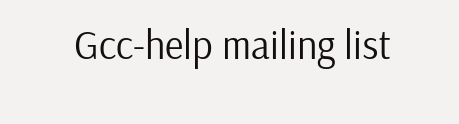Gcc-help mailing list